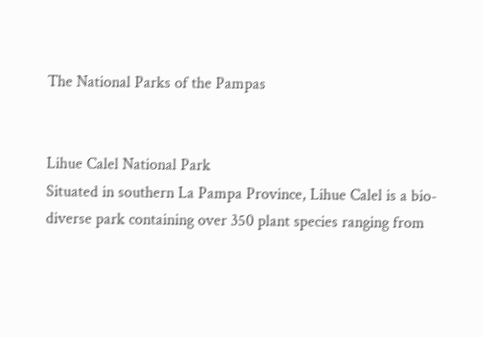The National Parks of the Pampas


Lihue Calel National Park
Situated in southern La Pampa Province, Lihue Calel is a bio-diverse park containing over 350 plant species ranging from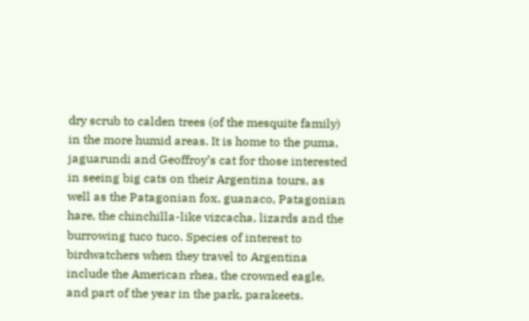dry scrub to calden trees (of the mesquite family) in the more humid areas. It is home to the puma, jaguarundi and Geoffroy’s cat for those interested in seeing big cats on their Argentina tours, as well as the Patagonian fox, guanaco, Patagonian hare, the chinchilla-like vizcacha, lizards and the burrowing tuco tuco. Species of interest to birdwatchers when they travel to Argentina include the American rhea, the crowned eagle, and part of the year in the park, parakeets.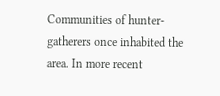Communities of hunter-gatherers once inhabited the area. In more recent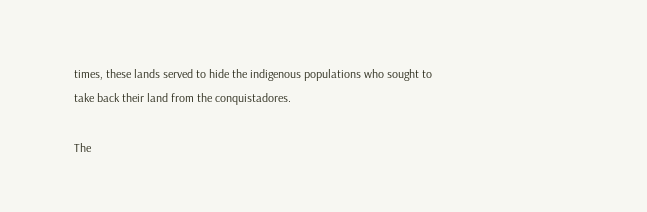times, these lands served to hide the indigenous populations who sought to take back their land from the conquistadores.

The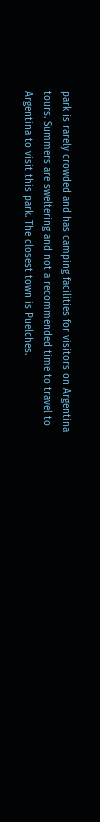park is rarely crowded and has camping facilities for visitors on Argentina tours. Summers are sweltering and not a recommended time to travel to Argentina to visit this park. The closest town is Puelches.